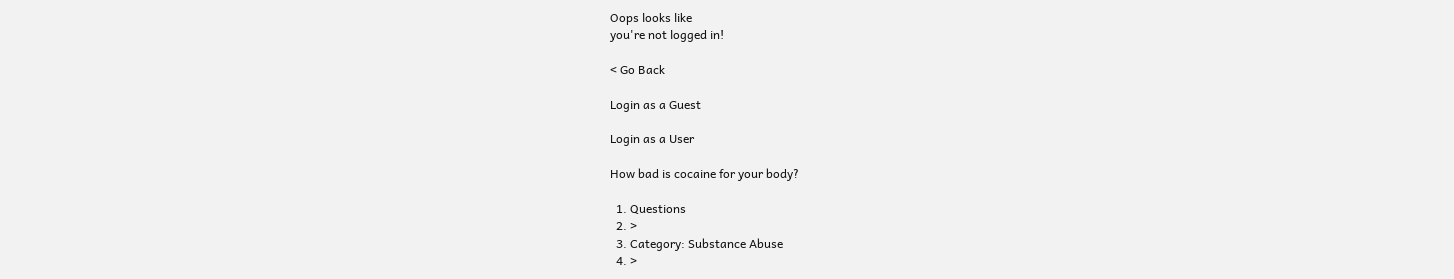Oops looks like
you're not logged in!

< Go Back

Login as a Guest

Login as a User

How bad is cocaine for your body?

  1. Questions
  2. >
  3. Category: Substance Abuse
  4. >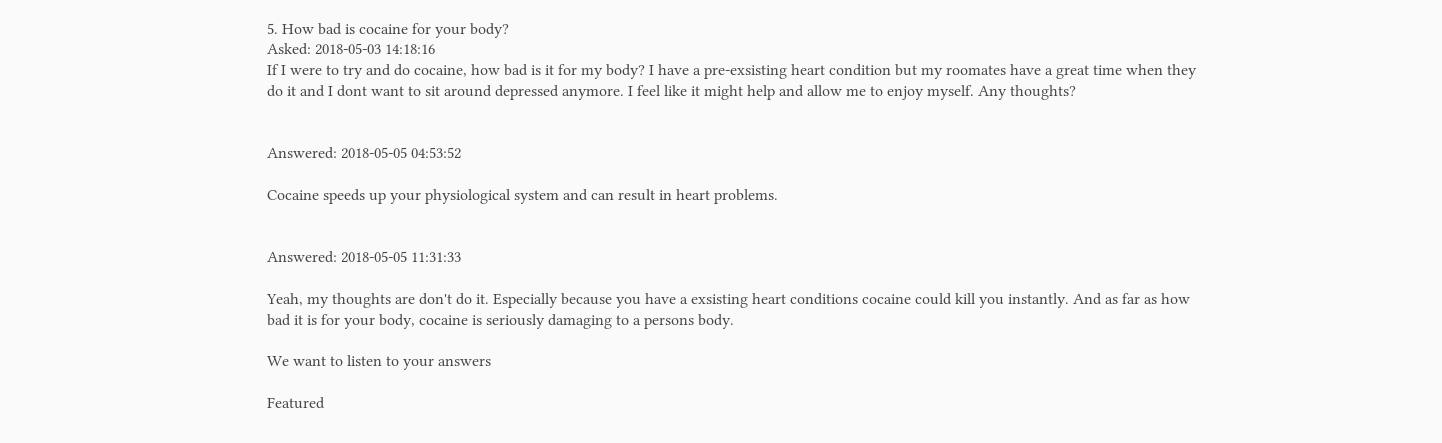5. How bad is cocaine for your body?
Asked: 2018-05-03 14:18:16
If I were to try and do cocaine, how bad is it for my body? I have a pre-exsisting heart condition but my roomates have a great time when they do it and I dont want to sit around depressed anymore. I feel like it might help and allow me to enjoy myself. Any thoughts?


Answered: 2018-05-05 04:53:52

Cocaine speeds up your physiological system and can result in heart problems.


Answered: 2018-05-05 11:31:33

Yeah, my thoughts are don't do it. Especially because you have a exsisting heart conditions cocaine could kill you instantly. And as far as how bad it is for your body, cocaine is seriously damaging to a persons body.

We want to listen to your answers

Featured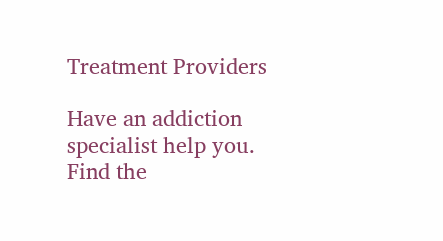Treatment Providers

Have an addiction specialist help you.
Find the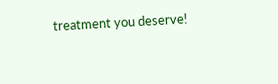treatment you deserve!